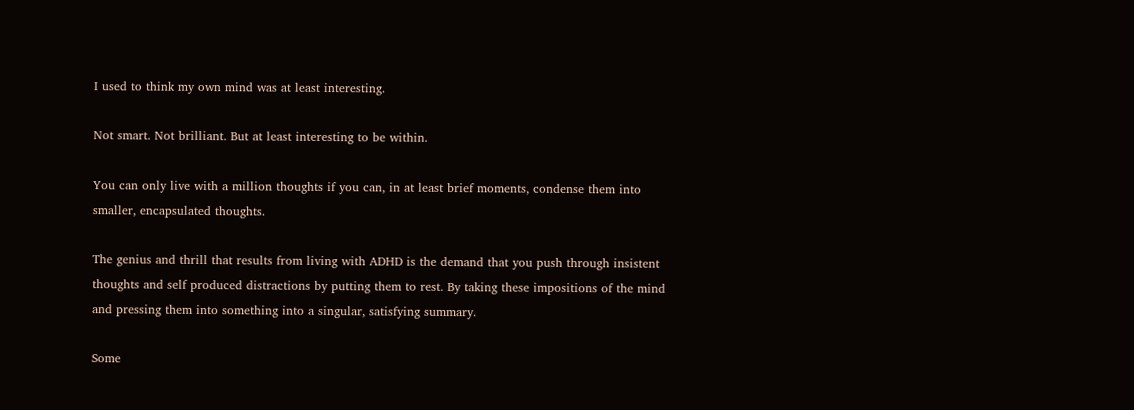I used to think my own mind was at least interesting.

Not smart. Not brilliant. But at least interesting to be within.

You can only live with a million thoughts if you can, in at least brief moments, condense them into smaller, encapsulated thoughts.

The genius and thrill that results from living with ADHD is the demand that you push through insistent thoughts and self produced distractions by putting them to rest. By taking these impositions of the mind and pressing them into something into a singular, satisfying summary.

Some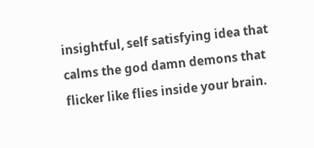insightful, self satisfying idea that calms the god damn demons that flicker like flies inside your brain.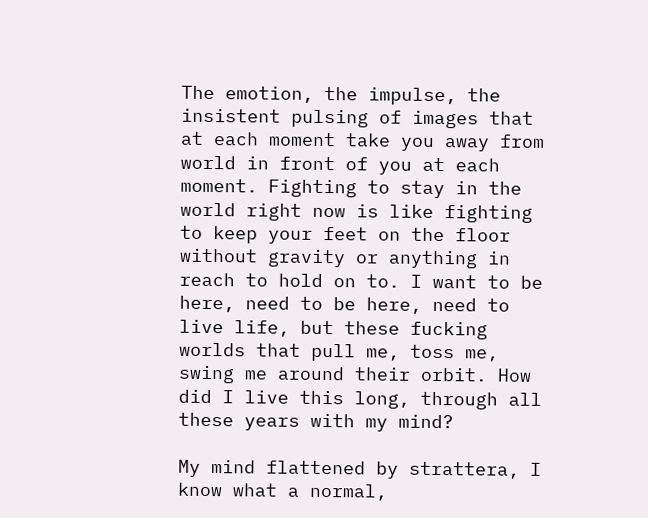The emotion, the impulse, the insistent pulsing of images that at each moment take you away from world in front of you at each moment. Fighting to stay in the world right now is like fighting to keep your feet on the floor without gravity or anything in reach to hold on to. I want to be here, need to be here, need to live life, but these fucking worlds that pull me, toss me, swing me around their orbit. How did I live this long, through all these years with my mind?

My mind flattened by strattera, I know what a normal,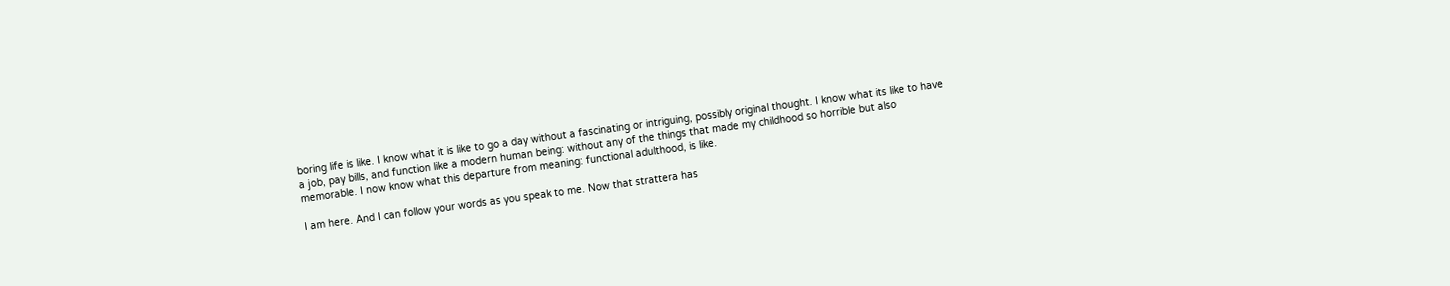boring life is like. I know what it is like to go a day without a fascinating or intriguing, possibly original thought. I know what its like to have a job, pay bills, and function like a modern human being: without any of the things that made my childhood so horrible but also memorable. I now know what this departure from meaning: functional adulthood, is like.

I am here. And I can follow your words as you speak to me. Now that strattera has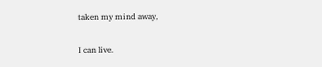taken my mind away,

I can live.